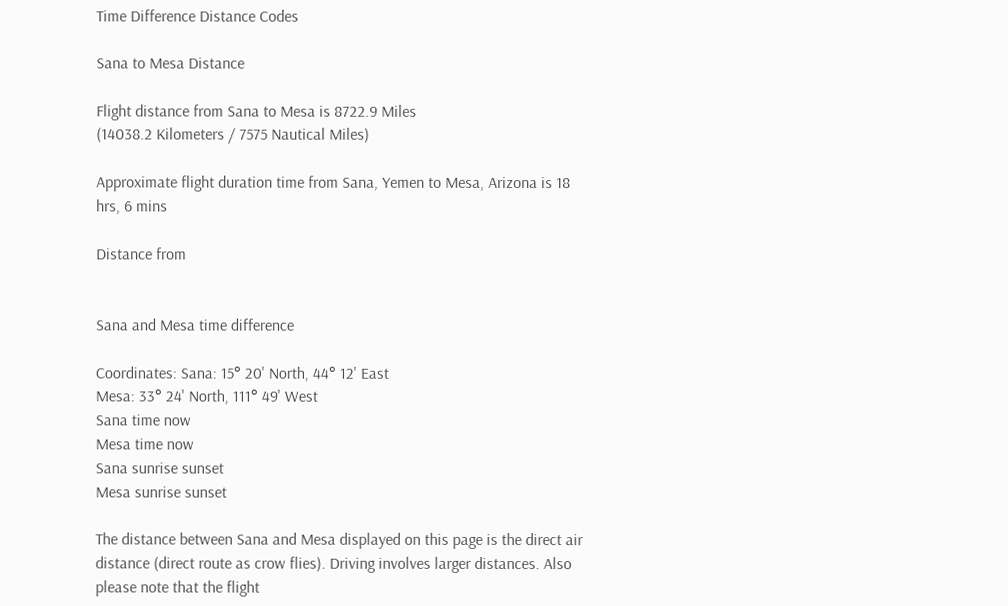Time Difference Distance Codes

Sana to Mesa Distance

Flight distance from Sana to Mesa is 8722.9 Miles
(14038.2 Kilometers / 7575 Nautical Miles)

Approximate flight duration time from Sana, Yemen to Mesa, Arizona is 18 hrs, 6 mins

Distance from


Sana and Mesa time difference

Coordinates: Sana: 15° 20' North, 44° 12' East
Mesa: 33° 24' North, 111° 49' West
Sana time now
Mesa time now
Sana sunrise sunset
Mesa sunrise sunset

The distance between Sana and Mesa displayed on this page is the direct air distance (direct route as crow flies). Driving involves larger distances. Also please note that the flight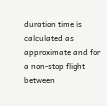duration time is calculated as approximate and for a non-stop flight between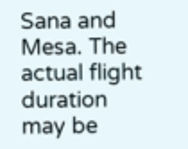Sana and Mesa. The actual flight duration may be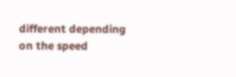different depending on the speed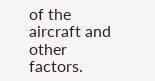of the aircraft and other factors.